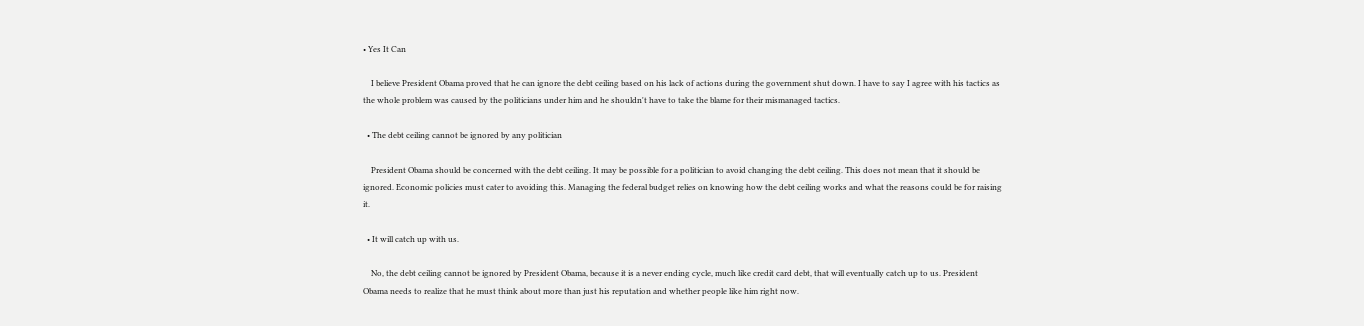• Yes It Can

    I believe President Obama proved that he can ignore the debt ceiling based on his lack of actions during the government shut down. I have to say I agree with his tactics as the whole problem was caused by the politicians under him and he shouldn't have to take the blame for their mismanaged tactics.

  • The debt ceiling cannot be ignored by any politician

    President Obama should be concerned with the debt ceiling. It may be possible for a politician to avoid changing the debt ceiling. This does not mean that it should be ignored. Economic policies must cater to avoiding this. Managing the federal budget relies on knowing how the debt ceiling works and what the reasons could be for raising it.

  • It will catch up with us.

    No, the debt ceiling cannot be ignored by President Obama, because it is a never ending cycle, much like credit card debt, that will eventually catch up to us. President Obama needs to realize that he must think about more than just his reputation and whether people like him right now.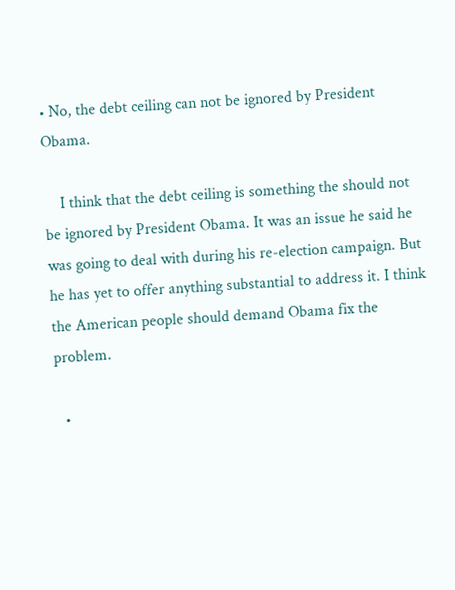• No, the debt ceiling can not be ignored by President Obama.

    I think that the debt ceiling is something the should not be ignored by President Obama. It was an issue he said he was going to deal with during his re-election campaign. But he has yet to offer anything substantial to address it. I think the American people should demand Obama fix the problem.

  •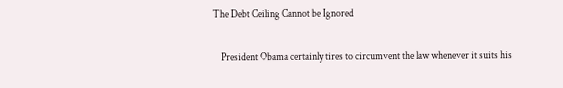The Debt Ceiling Cannot be Ignored

    President Obama certainly tires to circumvent the law whenever it suits his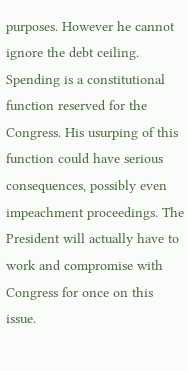purposes. However he cannot ignore the debt ceiling. Spending is a constitutional function reserved for the Congress. His usurping of this function could have serious consequences, possibly even impeachment proceedings. The President will actually have to work and compromise with Congress for once on this issue.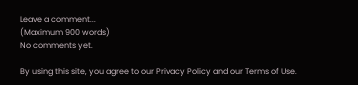Leave a comment...
(Maximum 900 words)
No comments yet.

By using this site, you agree to our Privacy Policy and our Terms of Use.